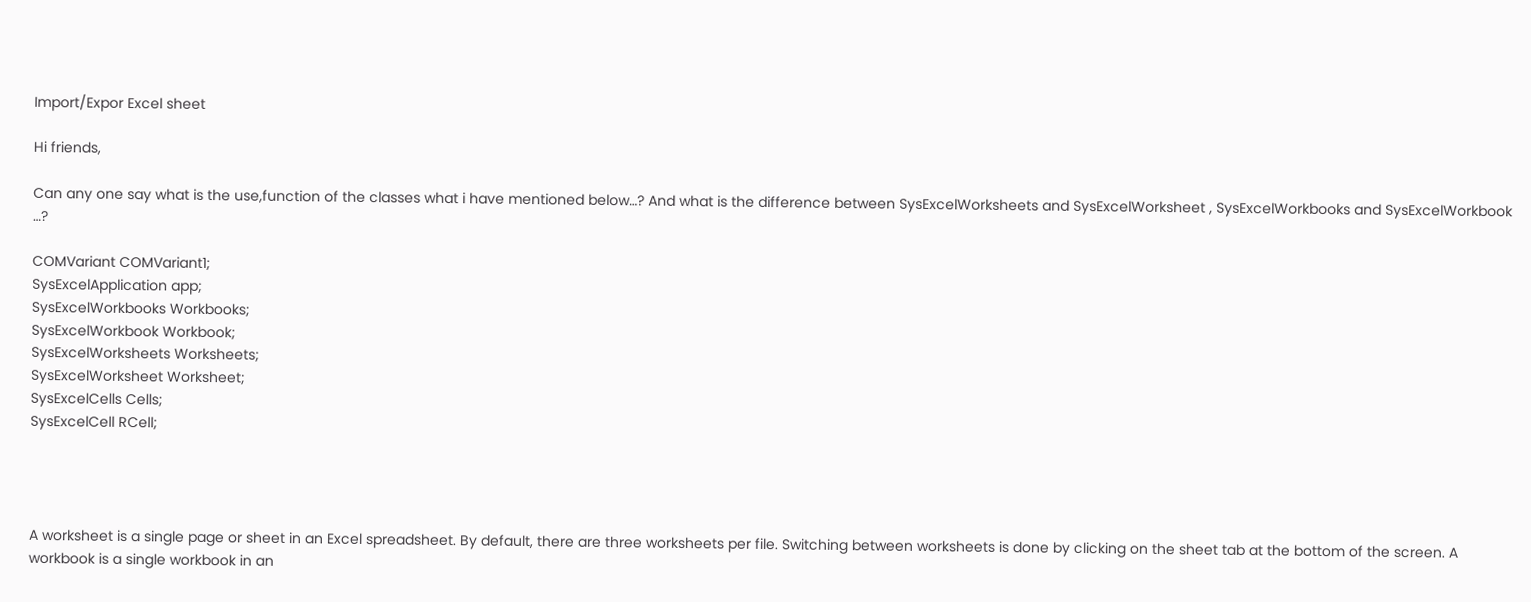Import/Expor Excel sheet

Hi friends,

Can any one say what is the use,function of the classes what i have mentioned below…? And what is the difference between SysExcelWorksheets and SysExcelWorksheet , SysExcelWorkbooks and SysExcelWorkbook …?

COMVariant COMVariant1;
SysExcelApplication app;
SysExcelWorkbooks Workbooks;
SysExcelWorkbook Workbook;
SysExcelWorksheets Worksheets;
SysExcelWorksheet Worksheet;
SysExcelCells Cells;
SysExcelCell RCell;




A worksheet is a single page or sheet in an Excel spreadsheet. By default, there are three worksheets per file. Switching between worksheets is done by clicking on the sheet tab at the bottom of the screen. A workbook is a single workbook in an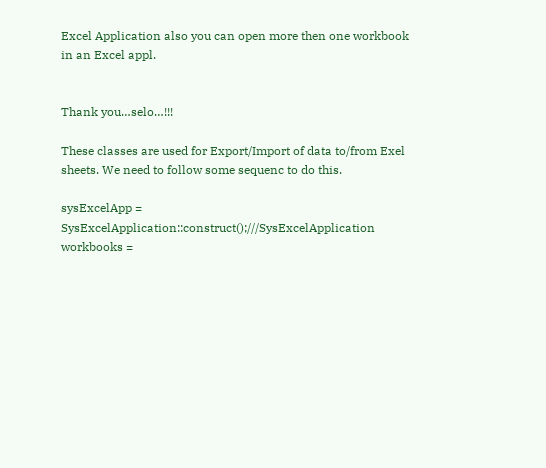Excel Application also you can open more then one workbook in an Excel appl.


Thank you…selo…!!!

These classes are used for Export/Import of data to/from Exel sheets. We need to follow some sequenc to do this.

sysExcelApp = SysExcelApplication::construct();///SysExcelApplication
workbooks =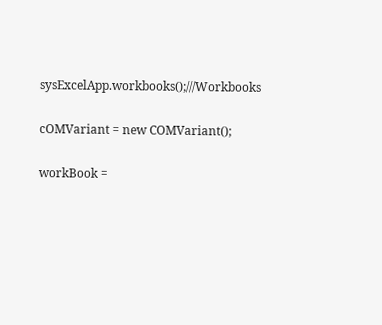sysExcelApp.workbooks();///Workbooks

cOMVariant = new COMVariant();

workBook =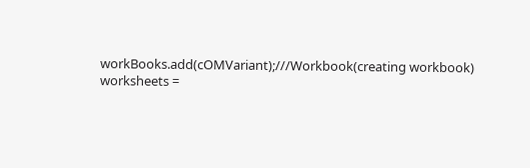workBooks.add(cOMVariant);///Workbook(creating workbook)
worksheets =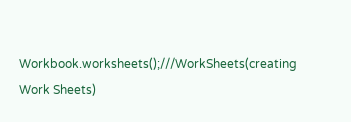Workbook.worksheets();///WorkSheets(creating Work Sheets)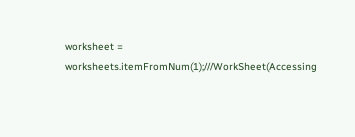worksheet = worksheets.itemFromNum(1);///WorkSheet(Accessing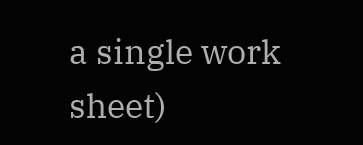a single work sheet)